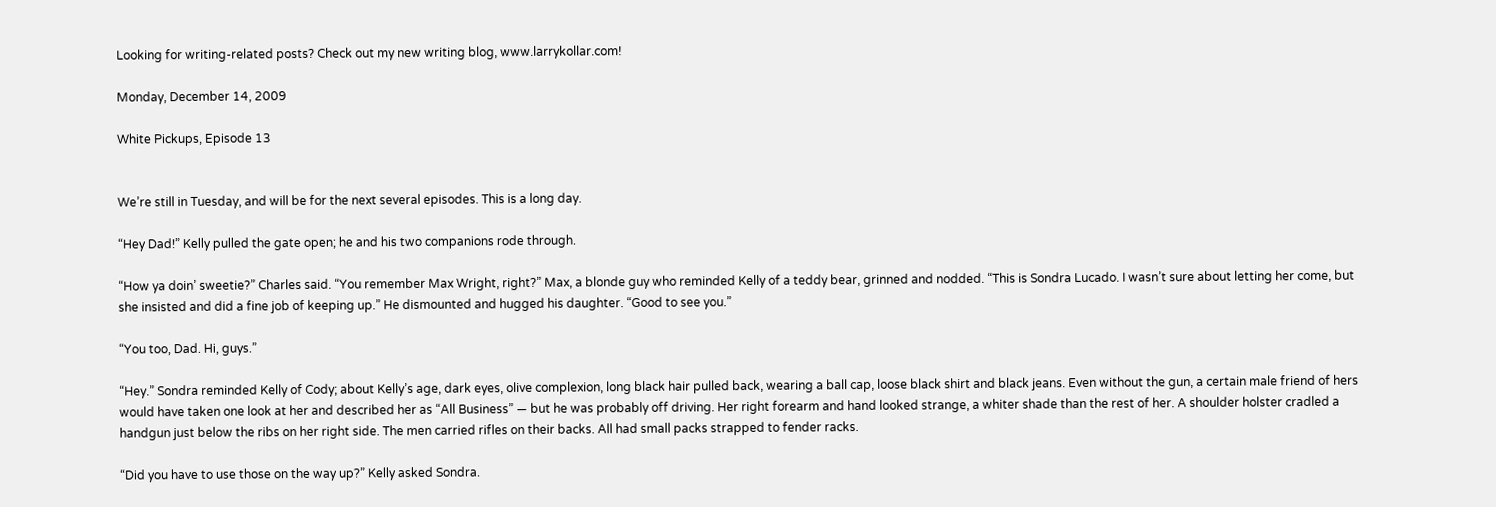Looking for writing-related posts? Check out my new writing blog, www.larrykollar.com!

Monday, December 14, 2009

White Pickups, Episode 13


We’re still in Tuesday, and will be for the next several episodes. This is a long day.

“Hey Dad!” Kelly pulled the gate open; he and his two companions rode through.

“How ya doin’ sweetie?” Charles said. “You remember Max Wright, right?” Max, a blonde guy who reminded Kelly of a teddy bear, grinned and nodded. “This is Sondra Lucado. I wasn’t sure about letting her come, but she insisted and did a fine job of keeping up.” He dismounted and hugged his daughter. “Good to see you.”

“You too, Dad. Hi, guys.”

“Hey.” Sondra reminded Kelly of Cody; about Kelly’s age, dark eyes, olive complexion, long black hair pulled back, wearing a ball cap, loose black shirt and black jeans. Even without the gun, a certain male friend of hers would have taken one look at her and described her as “All Business” — but he was probably off driving. Her right forearm and hand looked strange, a whiter shade than the rest of her. A shoulder holster cradled a handgun just below the ribs on her right side. The men carried rifles on their backs. All had small packs strapped to fender racks.

“Did you have to use those on the way up?” Kelly asked Sondra.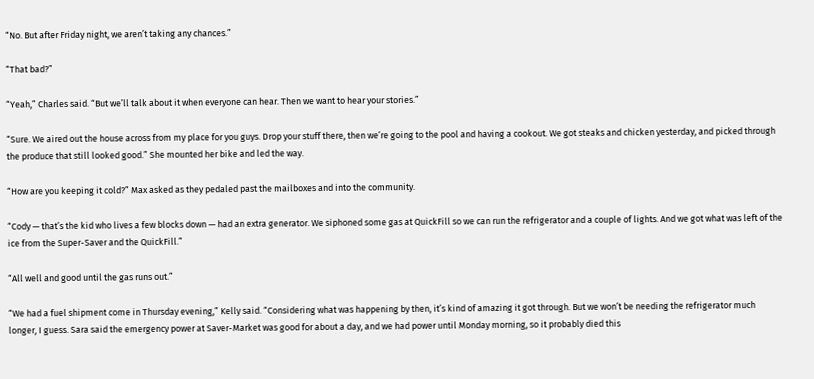“No. But after Friday night, we aren’t taking any chances.”

“That bad?”

“Yeah,” Charles said. “But we’ll talk about it when everyone can hear. Then we want to hear your stories.”

“Sure. We aired out the house across from my place for you guys. Drop your stuff there, then we’re going to the pool and having a cookout. We got steaks and chicken yesterday, and picked through the produce that still looked good.” She mounted her bike and led the way.

“How are you keeping it cold?” Max asked as they pedaled past the mailboxes and into the community.

“Cody — that’s the kid who lives a few blocks down — had an extra generator. We siphoned some gas at QuickFill so we can run the refrigerator and a couple of lights. And we got what was left of the ice from the Super-Saver and the QuickFill.”

“All well and good until the gas runs out.”

“We had a fuel shipment come in Thursday evening,” Kelly said. “Considering what was happening by then, it’s kind of amazing it got through. But we won’t be needing the refrigerator much longer, I guess. Sara said the emergency power at Saver-Market was good for about a day, and we had power until Monday morning, so it probably died this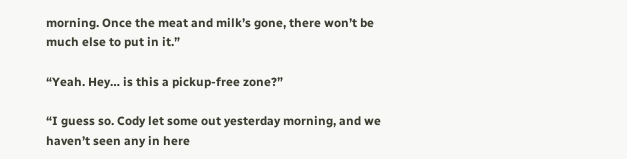morning. Once the meat and milk’s gone, there won’t be much else to put in it.”

“Yeah. Hey… is this a pickup-free zone?”

“I guess so. Cody let some out yesterday morning, and we haven’t seen any in here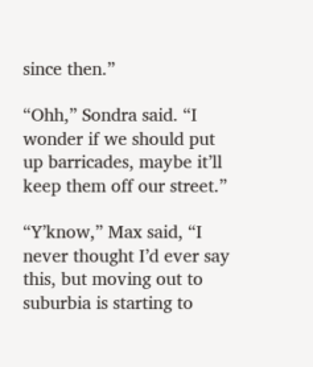since then.”

“Ohh,” Sondra said. “I wonder if we should put up barricades, maybe it’ll keep them off our street.”

“Y’know,” Max said, “I never thought I’d ever say this, but moving out to suburbia is starting to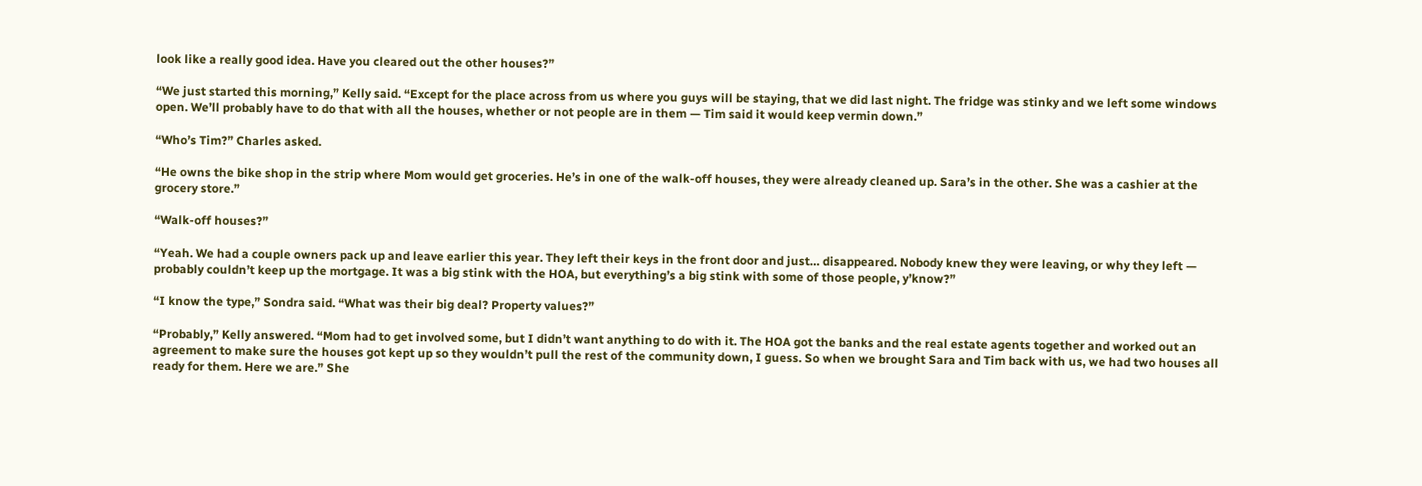look like a really good idea. Have you cleared out the other houses?”

“We just started this morning,” Kelly said. “Except for the place across from us where you guys will be staying, that we did last night. The fridge was stinky and we left some windows open. We’ll probably have to do that with all the houses, whether or not people are in them — Tim said it would keep vermin down.”

“Who’s Tim?” Charles asked.

“He owns the bike shop in the strip where Mom would get groceries. He’s in one of the walk-off houses, they were already cleaned up. Sara’s in the other. She was a cashier at the grocery store.”

“Walk-off houses?”

“Yeah. We had a couple owners pack up and leave earlier this year. They left their keys in the front door and just… disappeared. Nobody knew they were leaving, or why they left — probably couldn’t keep up the mortgage. It was a big stink with the HOA, but everything’s a big stink with some of those people, y’know?”

“I know the type,” Sondra said. “What was their big deal? Property values?”

“Probably,” Kelly answered. “Mom had to get involved some, but I didn’t want anything to do with it. The HOA got the banks and the real estate agents together and worked out an agreement to make sure the houses got kept up so they wouldn’t pull the rest of the community down, I guess. So when we brought Sara and Tim back with us, we had two houses all ready for them. Here we are.” She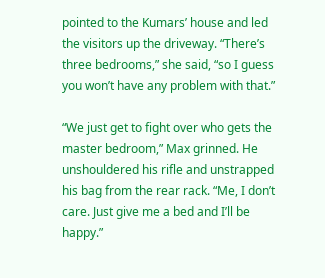pointed to the Kumars’ house and led the visitors up the driveway. “There’s three bedrooms,” she said, “so I guess you won’t have any problem with that.”

“We just get to fight over who gets the master bedroom,” Max grinned. He unshouldered his rifle and unstrapped his bag from the rear rack. “Me, I don’t care. Just give me a bed and I’ll be happy.”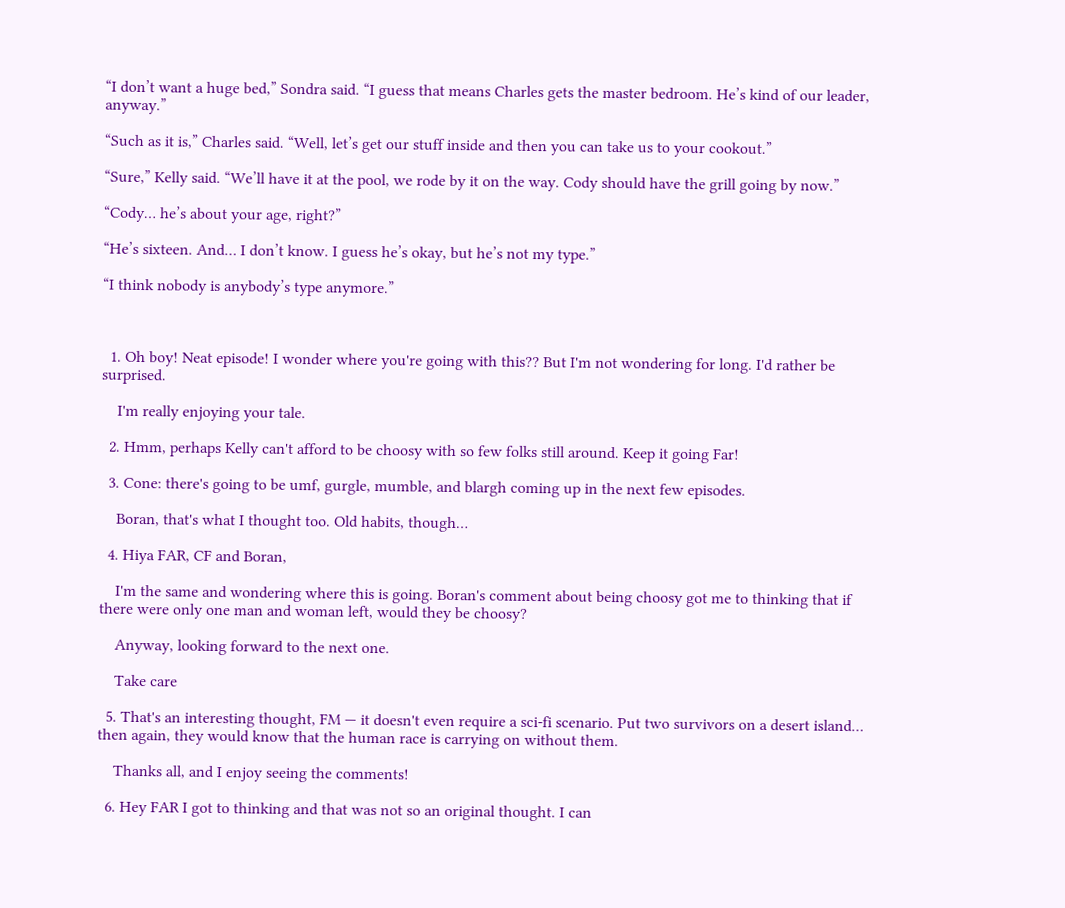“I don’t want a huge bed,” Sondra said. “I guess that means Charles gets the master bedroom. He’s kind of our leader, anyway.”

“Such as it is,” Charles said. “Well, let’s get our stuff inside and then you can take us to your cookout.”

“Sure,” Kelly said. “We’ll have it at the pool, we rode by it on the way. Cody should have the grill going by now.”

“Cody… he’s about your age, right?”

“He’s sixteen. And… I don’t know. I guess he’s okay, but he’s not my type.”

“I think nobody is anybody’s type anymore.”



  1. Oh boy! Neat episode! I wonder where you're going with this?? But I'm not wondering for long. I'd rather be surprised.

    I'm really enjoying your tale.

  2. Hmm, perhaps Kelly can't afford to be choosy with so few folks still around. Keep it going Far!

  3. Cone: there's going to be umf, gurgle, mumble, and blargh coming up in the next few episodes.

    Boran, that's what I thought too. Old habits, though…

  4. Hiya FAR, CF and Boran,

    I'm the same and wondering where this is going. Boran's comment about being choosy got me to thinking that if there were only one man and woman left, would they be choosy?

    Anyway, looking forward to the next one.

    Take care

  5. That's an interesting thought, FM — it doesn't even require a sci-fi scenario. Put two survivors on a desert island… then again, they would know that the human race is carrying on without them.

    Thanks all, and I enjoy seeing the comments!

  6. Hey FAR I got to thinking and that was not so an original thought. I can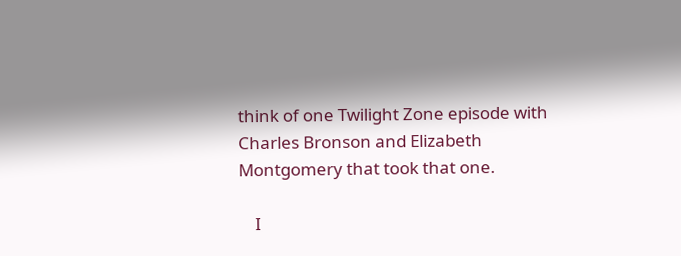think of one Twilight Zone episode with Charles Bronson and Elizabeth Montgomery that took that one.

    I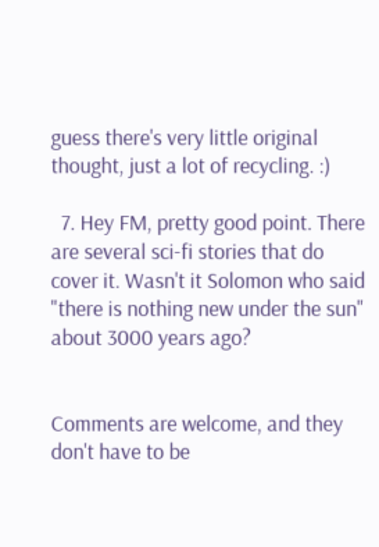guess there's very little original thought, just a lot of recycling. :)

  7. Hey FM, pretty good point. There are several sci-fi stories that do cover it. Wasn't it Solomon who said "there is nothing new under the sun" about 3000 years ago?


Comments are welcome, and they don't have to be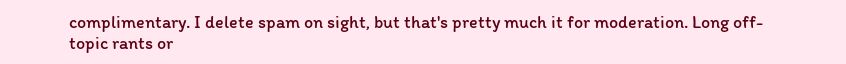complimentary. I delete spam on sight, but that's pretty much it for moderation. Long off-topic rants or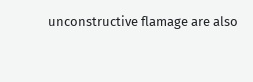unconstructive flamage are also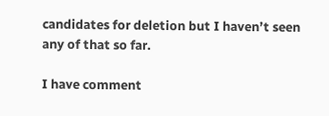candidates for deletion but I haven’t seen any of that so far.

I have comment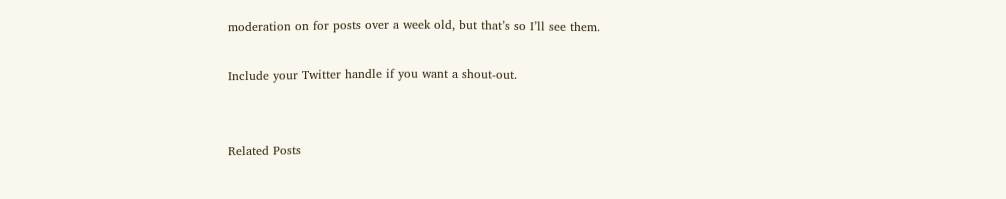moderation on for posts over a week old, but that’s so I’ll see them.

Include your Twitter handle if you want a shout-out.


Related Posts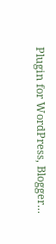Plugin for WordPress, Blogger...